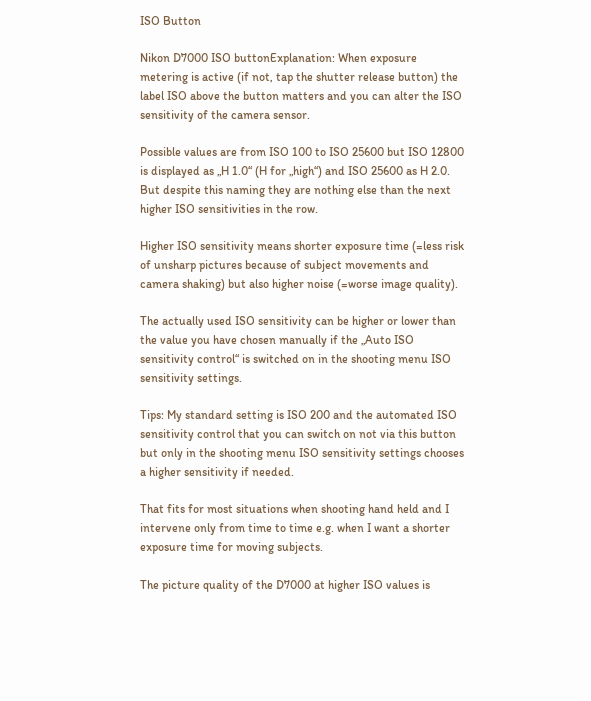ISO Button

Nikon D7000 ISO buttonExplanation: When exposure metering is active (if not, tap the shutter release button) the label ISO above the button matters and you can alter the ISO sensitivity of the camera sensor.

Possible values are from ISO 100 to ISO 25600 but ISO 12800 is displayed as „H 1.0“ (H for „high“) and ISO 25600 as H 2.0. But despite this naming they are nothing else than the next higher ISO sensitivities in the row.

Higher ISO sensitivity means shorter exposure time (=less risk of unsharp pictures because of subject movements and camera shaking) but also higher noise (=worse image quality).

The actually used ISO sensitivity can be higher or lower than the value you have chosen manually if the „Auto ISO sensitivity control“ is switched on in the shooting menu ISO sensitivity settings.

Tips: My standard setting is ISO 200 and the automated ISO sensitivity control that you can switch on not via this button but only in the shooting menu ISO sensitivity settings chooses a higher sensitivity if needed.

That fits for most situations when shooting hand held and I intervene only from time to time e.g. when I want a shorter exposure time for moving subjects.

The picture quality of the D7000 at higher ISO values is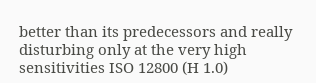better than its predecessors and really disturbing only at the very high sensitivities ISO 12800 (H 1.0)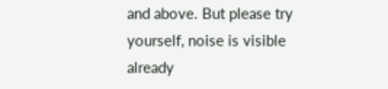and above. But please try yourself, noise is visible already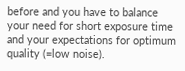before and you have to balance your need for short exposure time and your expectations for optimum quality (=low noise).